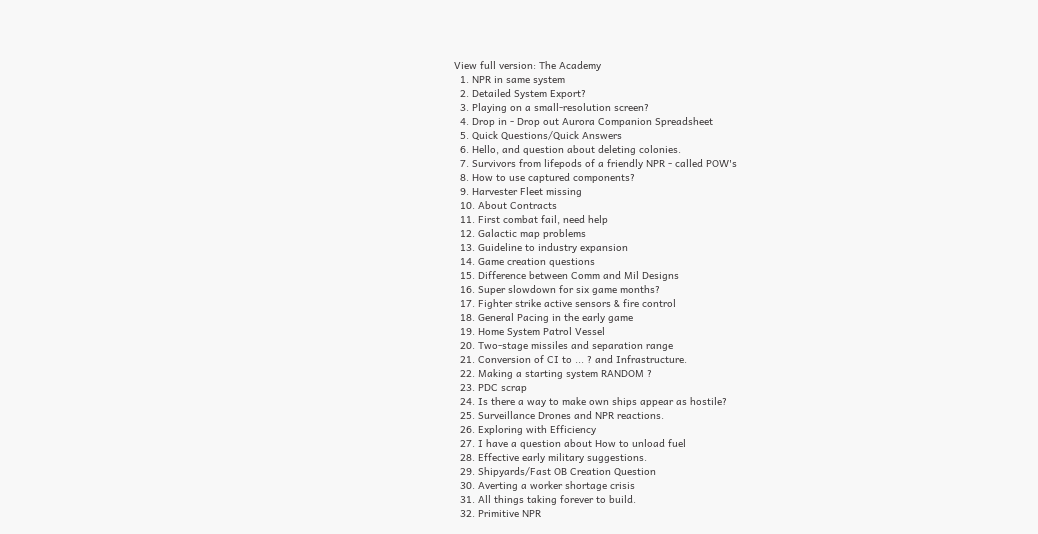View full version: The Academy
  1. NPR in same system
  2. Detailed System Export?
  3. Playing on a small-resolution screen?
  4. Drop in - Drop out Aurora Companion Spreadsheet
  5. Quick Questions/Quick Answers
  6. Hello, and question about deleting colonies.
  7. Survivors from lifepods of a friendly NPR - called POW's
  8. How to use captured components?
  9. Harvester Fleet missing
  10. About Contracts
  11. First combat fail, need help
  12. Galactic map problems
  13. Guideline to industry expansion
  14. Game creation questions
  15. Difference between Comm and Mil Designs
  16. Super slowdown for six game months?
  17. Fighter strike active sensors & fire control
  18. General Pacing in the early game
  19. Home System Patrol Vessel
  20. Two-stage missiles and separation range
  21. Conversion of CI to ... ? and Infrastructure.
  22. Making a starting system RANDOM ?
  23. PDC scrap
  24. Is there a way to make own ships appear as hostile?
  25. Surveillance Drones and NPR reactions.
  26. Exploring with Efficiency
  27. I have a question about How to unload fuel
  28. Effective early military suggestions.
  29. Shipyards/Fast OB Creation Question
  30. Averting a worker shortage crisis
  31. All things taking forever to build.
  32. Primitive NPR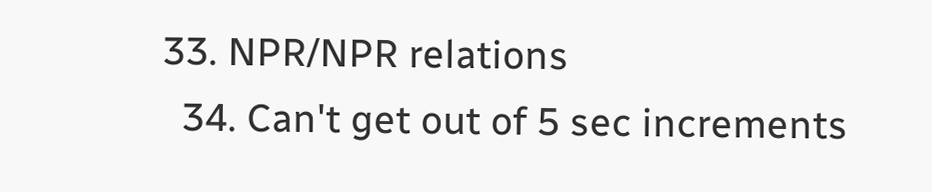33. NPR/NPR relations
  34. Can't get out of 5 sec increments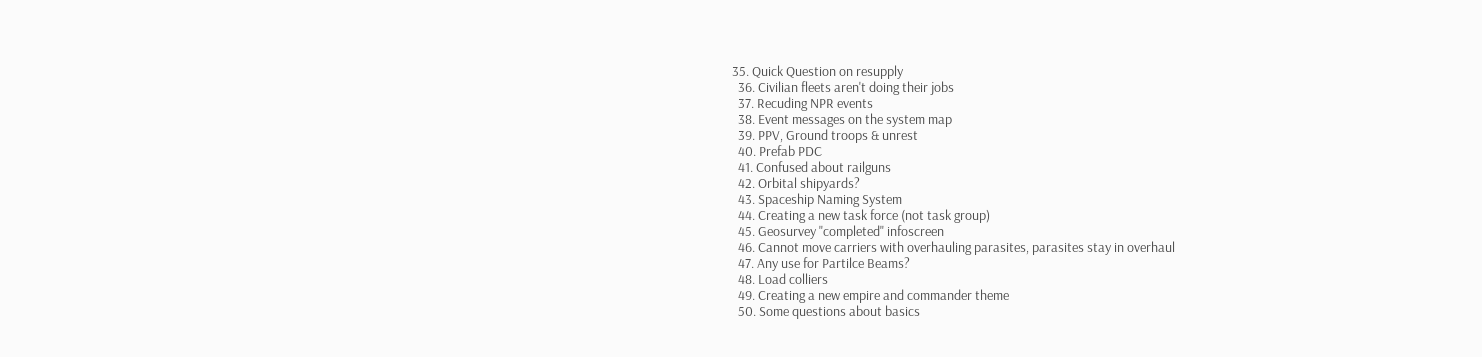35. Quick Question on resupply
  36. Civilian fleets aren't doing their jobs
  37. Recuding NPR events
  38. Event messages on the system map
  39. PPV, Ground troops & unrest
  40. Prefab PDC
  41. Confused about railguns
  42. Orbital shipyards?
  43. Spaceship Naming System
  44. Creating a new task force (not task group)
  45. Geosurvey "completed" infoscreen
  46. Cannot move carriers with overhauling parasites, parasites stay in overhaul
  47. Any use for Partilce Beams?
  48. Load colliers
  49. Creating a new empire and commander theme
  50. Some questions about basics